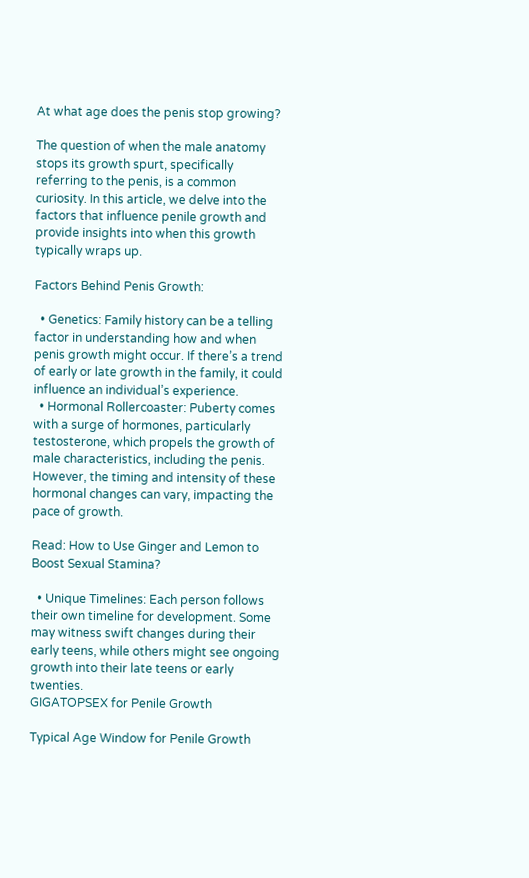At what age does the penis stop growing?

The question of when the male anatomy stops its growth spurt, specifically referring to the penis, is a common curiosity. In this article, we delve into the factors that influence penile growth and provide insights into when this growth typically wraps up.

Factors Behind Penis Growth:

  • Genetics: Family history can be a telling factor in understanding how and when penis growth might occur. If there’s a trend of early or late growth in the family, it could influence an individual’s experience.
  • Hormonal Rollercoaster: Puberty comes with a surge of hormones, particularly testosterone, which propels the growth of male characteristics, including the penis. However, the timing and intensity of these hormonal changes can vary, impacting the pace of growth.

Read: How to Use Ginger and Lemon to Boost Sexual Stamina?

  • Unique Timelines: Each person follows their own timeline for development. Some may witness swift changes during their early teens, while others might see ongoing growth into their late teens or early twenties.
GIGATOPSEX for Penile Growth

Typical Age Window for Penile Growth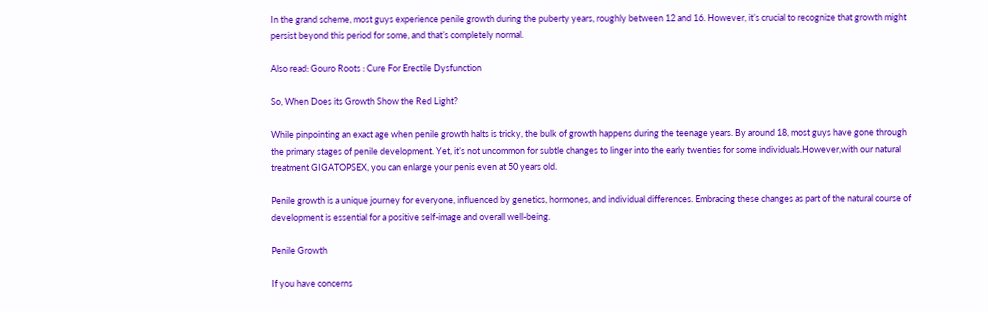In the grand scheme, most guys experience penile growth during the puberty years, roughly between 12 and 16. However, it’s crucial to recognize that growth might persist beyond this period for some, and that’s completely normal.

Also read: Gouro Roots : Cure For Erectile Dysfunction

So, When Does its Growth Show the Red Light?

While pinpointing an exact age when penile growth halts is tricky, the bulk of growth happens during the teenage years. By around 18, most guys have gone through the primary stages of penile development. Yet, it’s not uncommon for subtle changes to linger into the early twenties for some individuals.However,with our natural treatment GIGATOPSEX, you can enlarge your penis even at 50 years old.

Penile growth is a unique journey for everyone, influenced by genetics, hormones, and individual differences. Embracing these changes as part of the natural course of development is essential for a positive self-image and overall well-being.

Penile Growth

If you have concerns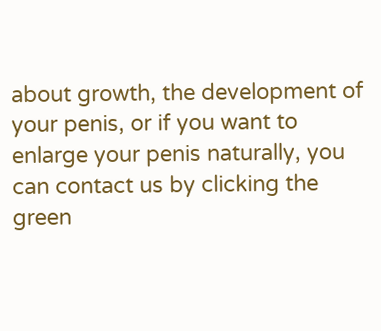about growth, the development of your penis, or if you want to enlarge your penis naturally, you can contact us by clicking the green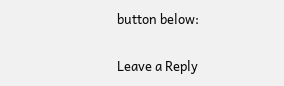button below:

Leave a Reply